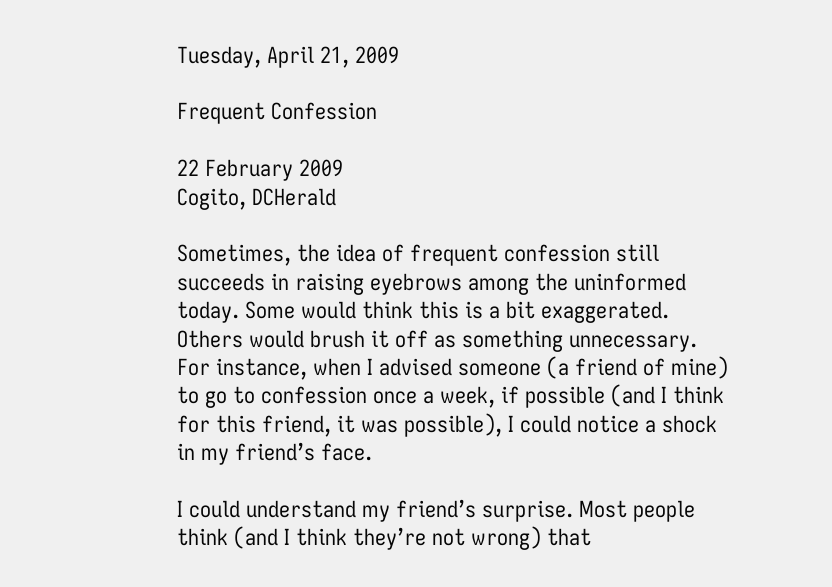Tuesday, April 21, 2009

Frequent Confession

22 February 2009
Cogito, DCHerald

Sometimes, the idea of frequent confession still succeeds in raising eyebrows among the uninformed today. Some would think this is a bit exaggerated. Others would brush it off as something unnecessary. For instance, when I advised someone (a friend of mine) to go to confession once a week, if possible (and I think for this friend, it was possible), I could notice a shock in my friend’s face.

I could understand my friend’s surprise. Most people think (and I think they’re not wrong) that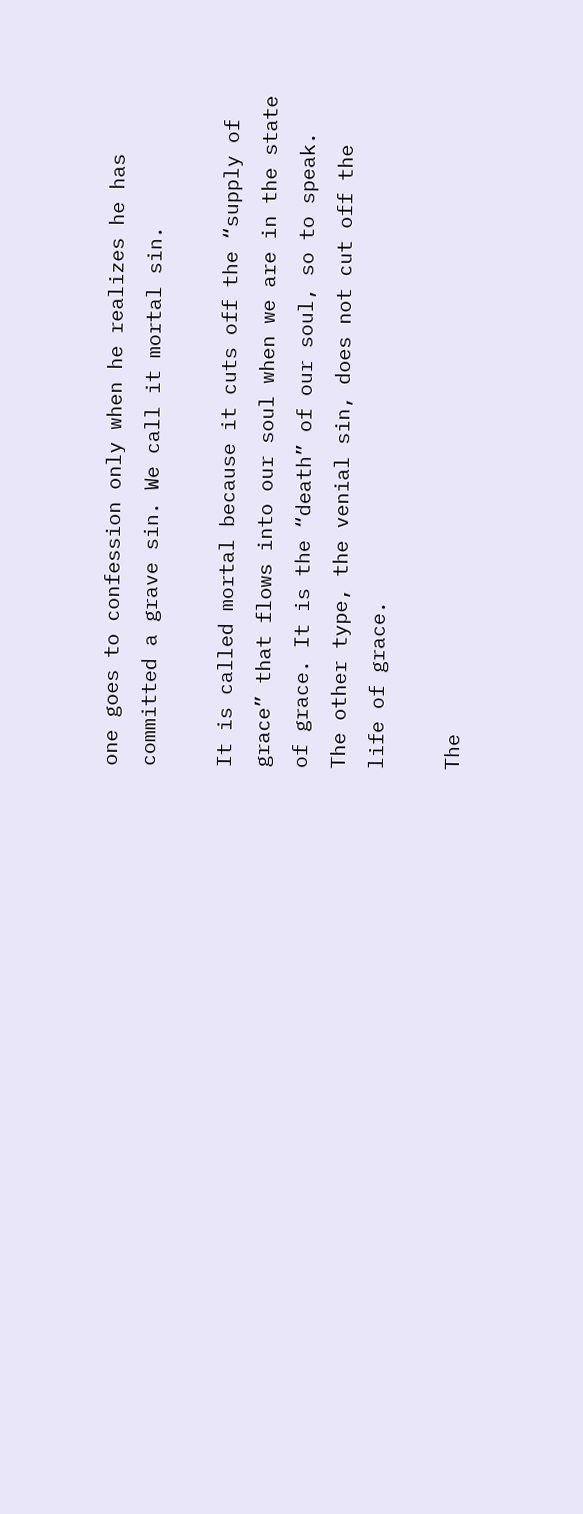one goes to confession only when he realizes he has committed a grave sin. We call it mortal sin.

It is called mortal because it cuts off the “supply of grace” that flows into our soul when we are in the state of grace. It is the “death” of our soul, so to speak. The other type, the venial sin, does not cut off the life of grace.

The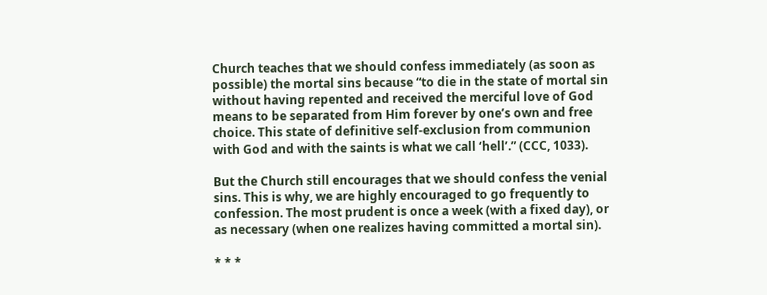Church teaches that we should confess immediately (as soon as possible) the mortal sins because “to die in the state of mortal sin without having repented and received the merciful love of God means to be separated from Him forever by one’s own and free choice. This state of definitive self-exclusion from communion with God and with the saints is what we call ‘hell’.” (CCC, 1033).

But the Church still encourages that we should confess the venial sins. This is why, we are highly encouraged to go frequently to confession. The most prudent is once a week (with a fixed day), or as necessary (when one realizes having committed a mortal sin).

* * *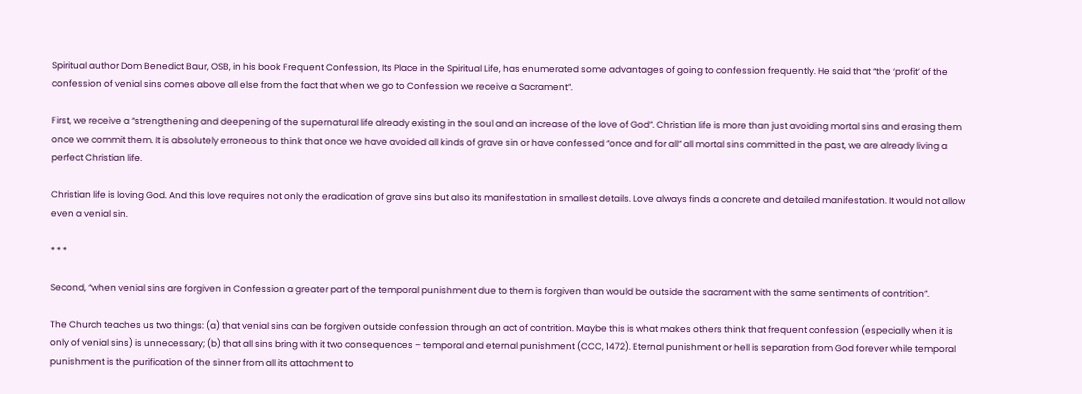Spiritual author Dom Benedict Baur, OSB, in his book Frequent Confession, Its Place in the Spiritual Life, has enumerated some advantages of going to confession frequently. He said that “the ‘profit’ of the confession of venial sins comes above all else from the fact that when we go to Confession we receive a Sacrament”.

First, we receive a “strengthening and deepening of the supernatural life already existing in the soul and an increase of the love of God”. Christian life is more than just avoiding mortal sins and erasing them once we commit them. It is absolutely erroneous to think that once we have avoided all kinds of grave sin or have confessed “once and for all” all mortal sins committed in the past, we are already living a perfect Christian life.

Christian life is loving God. And this love requires not only the eradication of grave sins but also its manifestation in smallest details. Love always finds a concrete and detailed manifestation. It would not allow even a venial sin.

* * *

Second, “when venial sins are forgiven in Confession a greater part of the temporal punishment due to them is forgiven than would be outside the sacrament with the same sentiments of contrition”.

The Church teaches us two things: (a) that venial sins can be forgiven outside confession through an act of contrition. Maybe this is what makes others think that frequent confession (especially when it is only of venial sins) is unnecessary; (b) that all sins bring with it two consequences – temporal and eternal punishment (CCC, 1472). Eternal punishment or hell is separation from God forever while temporal punishment is the purification of the sinner from all its attachment to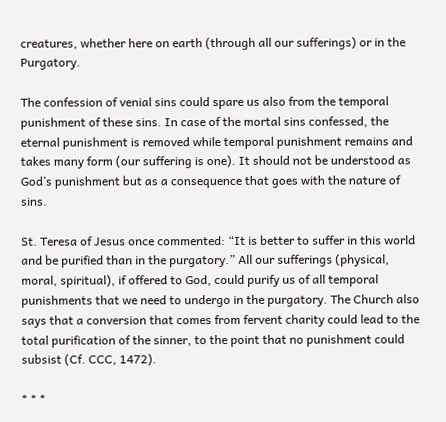creatures, whether here on earth (through all our sufferings) or in the Purgatory.

The confession of venial sins could spare us also from the temporal punishment of these sins. In case of the mortal sins confessed, the eternal punishment is removed while temporal punishment remains and takes many form (our suffering is one). It should not be understood as God’s punishment but as a consequence that goes with the nature of sins.

St. Teresa of Jesus once commented: “It is better to suffer in this world and be purified than in the purgatory.” All our sufferings (physical, moral, spiritual), if offered to God, could purify us of all temporal punishments that we need to undergo in the purgatory. The Church also says that a conversion that comes from fervent charity could lead to the total purification of the sinner, to the point that no punishment could subsist (Cf. CCC, 1472).

* * *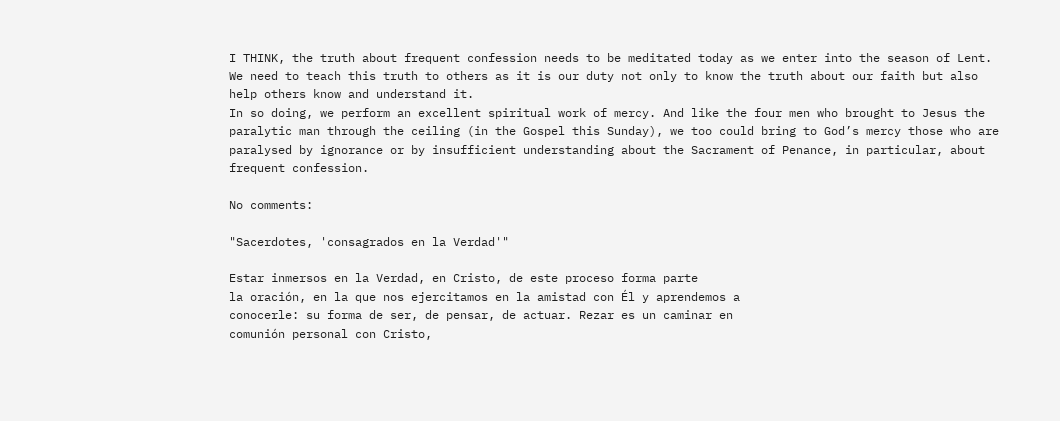I THINK, the truth about frequent confession needs to be meditated today as we enter into the season of Lent. We need to teach this truth to others as it is our duty not only to know the truth about our faith but also help others know and understand it.
In so doing, we perform an excellent spiritual work of mercy. And like the four men who brought to Jesus the paralytic man through the ceiling (in the Gospel this Sunday), we too could bring to God’s mercy those who are paralysed by ignorance or by insufficient understanding about the Sacrament of Penance, in particular, about frequent confession.

No comments:

"Sacerdotes, 'consagrados en la Verdad'"

Estar inmersos en la Verdad, en Cristo, de este proceso forma parte
la oración, en la que nos ejercitamos en la amistad con Él y aprendemos a
conocerle: su forma de ser, de pensar, de actuar. Rezar es un caminar en
comunión personal con Cristo,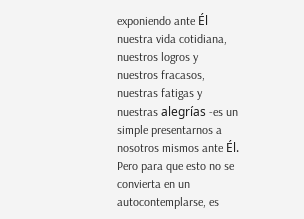exponiendo ante Él nuestra vida cotidiana,
nuestros logros y nuestros fracasos, nuestras fatigas y nuestras alegrías -es un
simple presentarnos a nosotros mismos ante Él. Pero para que esto no se
convierta en un autocontemplarse, es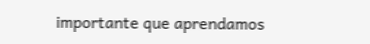importante que aprendamos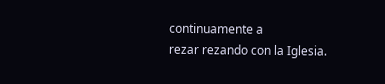continuamente a
rezar rezando con la Iglesia.